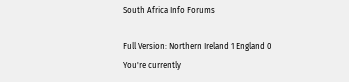South Africa Info Forums

Full Version: Northern Ireland 1 England 0
You're currently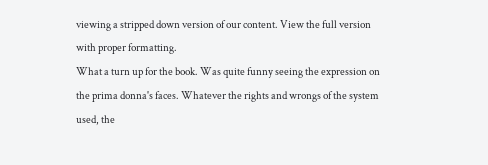viewing a stripped down version of our content. View the full version with proper formatting.
What a turn up for the book. Was quite funny seeing the expression on the prima donna's faces. Whatever the rights and wrongs of the system used, the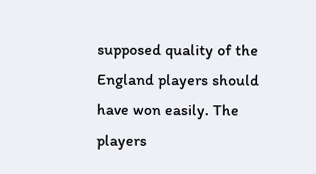supposed quality of the England players should have won easily. The players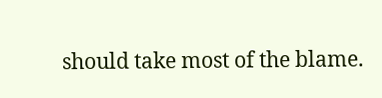should take most of the blame.